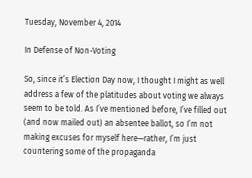Tuesday, November 4, 2014

In Defense of Non-Voting

So, since it’s Election Day now, I thought I might as well address a few of the platitudes about voting we always seem to be told. As I’ve mentioned before, I’ve filled out (and now mailed out) an absentee ballot, so I’m not making excuses for myself here—rather, I’m just countering some of the propaganda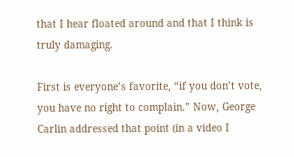that I hear floated around and that I think is truly damaging.

First is everyone’s favorite, “if you don’t vote, you have no right to complain.” Now, George Carlin addressed that point (in a video I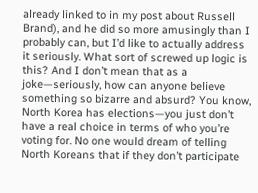already linked to in my post about Russell Brand), and he did so more amusingly than I probably can, but I’d like to actually address it seriously. What sort of screwed up logic is this? And I don’t mean that as a joke—seriously, how can anyone believe something so bizarre and absurd? You know, North Korea has elections—you just don’t have a real choice in terms of who you’re voting for. No one would dream of telling North Koreans that if they don’t participate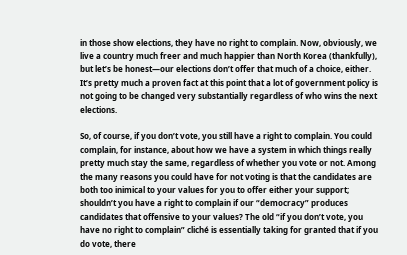in those show elections, they have no right to complain. Now, obviously, we live a country much freer and much happier than North Korea (thankfully), but let’s be honest—our elections don’t offer that much of a choice, either. It’s pretty much a proven fact at this point that a lot of government policy is not going to be changed very substantially regardless of who wins the next elections.

So, of course, if you don’t vote, you still have a right to complain. You could complain, for instance, about how we have a system in which things really pretty much stay the same, regardless of whether you vote or not. Among the many reasons you could have for not voting is that the candidates are both too inimical to your values for you to offer either your support; shouldn’t you have a right to complain if our “democracy” produces candidates that offensive to your values? The old “if you don’t vote, you have no right to complain” cliché is essentially taking for granted that if you do vote, there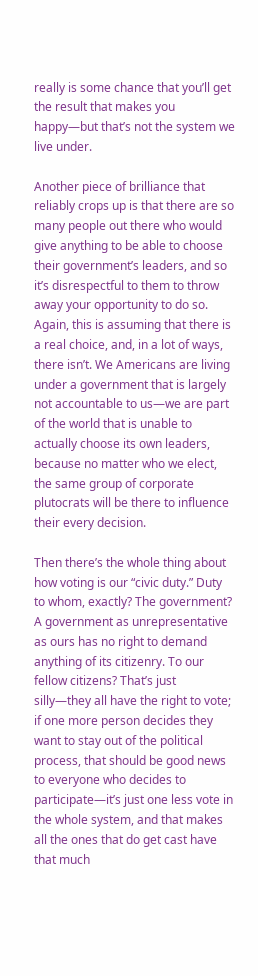really is some chance that you’ll get the result that makes you happy—but that’s not the system we live under.

Another piece of brilliance that reliably crops up is that there are so many people out there who would give anything to be able to choose their government’s leaders, and so it’s disrespectful to them to throw away your opportunity to do so. Again, this is assuming that there is a real choice, and, in a lot of ways, there isn’t. We Americans are living under a government that is largely not accountable to us—we are part of the world that is unable to actually choose its own leaders, because no matter who we elect, the same group of corporate plutocrats will be there to influence their every decision.

Then there’s the whole thing about how voting is our “civic duty.” Duty to whom, exactly? The government? A government as unrepresentative as ours has no right to demand anything of its citizenry. To our fellow citizens? That’s just silly—they all have the right to vote; if one more person decides they want to stay out of the political process, that should be good news to everyone who decides to participate—it’s just one less vote in the whole system, and that makes all the ones that do get cast have that much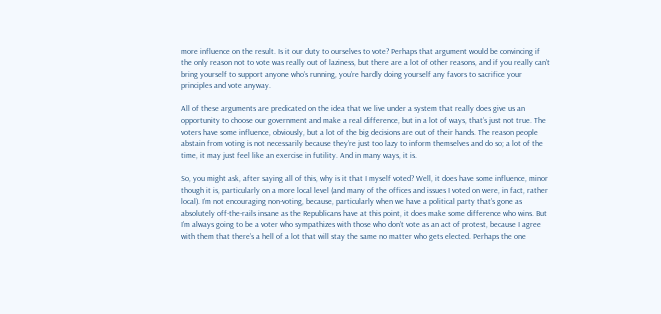more influence on the result. Is it our duty to ourselves to vote? Perhaps that argument would be convincing if the only reason not to vote was really out of laziness, but there are a lot of other reasons, and if you really can’t bring yourself to support anyone who’s running, you’re hardly doing yourself any favors to sacrifice your principles and vote anyway.

All of these arguments are predicated on the idea that we live under a system that really does give us an opportunity to choose our government and make a real difference, but in a lot of ways, that’s just not true. The voters have some influence, obviously, but a lot of the big decisions are out of their hands. The reason people abstain from voting is not necessarily because they’re just too lazy to inform themselves and do so; a lot of the time, it may just feel like an exercise in futility. And in many ways, it is.

So, you might ask, after saying all of this, why is it that I myself voted? Well, it does have some influence, minor though it is, particularly on a more local level (and many of the offices and issues I voted on were, in fact, rather local). I’m not encouraging non-voting, because, particularly when we have a political party that’s gone as absolutely off-the-rails insane as the Republicans have at this point, it does make some difference who wins. But I’m always going to be a voter who sympathizes with those who don’t vote as an act of protest, because I agree with them that there’s a hell of a lot that will stay the same no matter who gets elected. Perhaps the one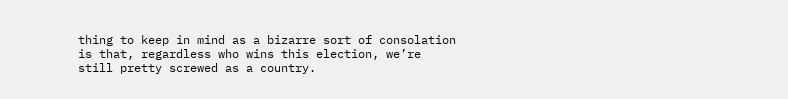thing to keep in mind as a bizarre sort of consolation is that, regardless who wins this election, we’re still pretty screwed as a country.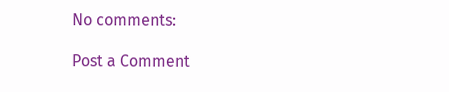No comments:

Post a Comment